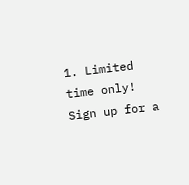1. Limited time only! Sign up for a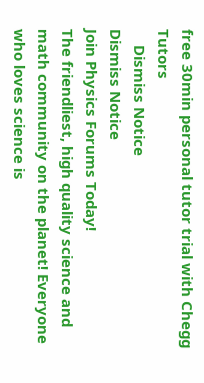free 30min personal tutor trial with Chegg Tutors
    Dismiss Notice
Dismiss Notice
Join Physics Forums Today!
The friendliest, high quality science and math community on the planet! Everyone who loves science is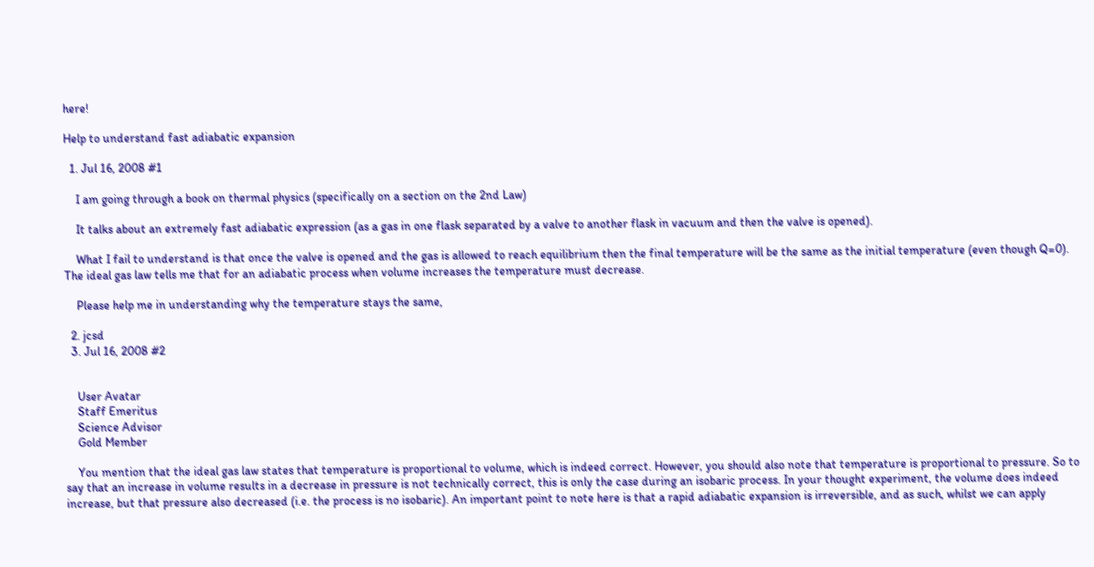here!

Help to understand fast adiabatic expansion

  1. Jul 16, 2008 #1

    I am going through a book on thermal physics (specifically on a section on the 2nd Law)

    It talks about an extremely fast adiabatic expression (as a gas in one flask separated by a valve to another flask in vacuum and then the valve is opened).

    What I fail to understand is that once the valve is opened and the gas is allowed to reach equilibrium then the final temperature will be the same as the initial temperature (even though Q=0). The ideal gas law tells me that for an adiabatic process when volume increases the temperature must decrease.

    Please help me in understanding why the temperature stays the same,

  2. jcsd
  3. Jul 16, 2008 #2


    User Avatar
    Staff Emeritus
    Science Advisor
    Gold Member

    You mention that the ideal gas law states that temperature is proportional to volume, which is indeed correct. However, you should also note that temperature is proportional to pressure. So to say that an increase in volume results in a decrease in pressure is not technically correct, this is only the case during an isobaric process. In your thought experiment, the volume does indeed increase, but that pressure also decreased (i.e. the process is no isobaric). An important point to note here is that a rapid adiabatic expansion is irreversible, and as such, whilst we can apply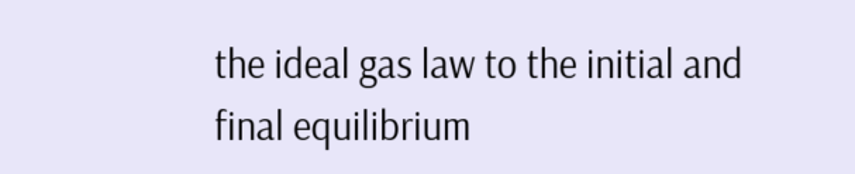the ideal gas law to the initial and final equilibrium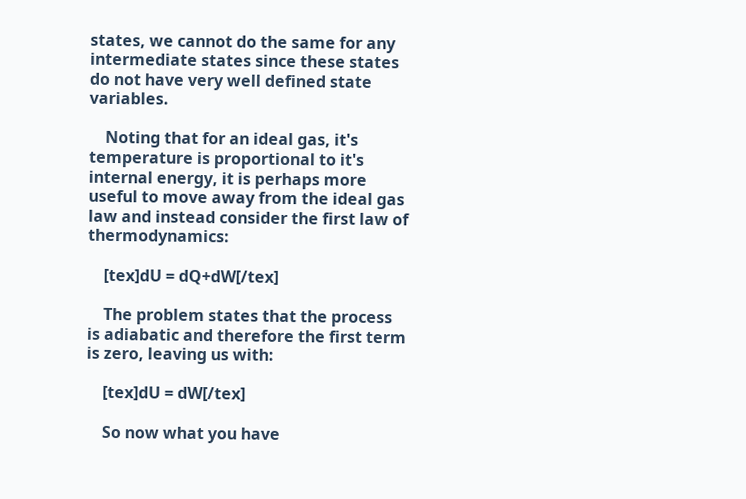states, we cannot do the same for any intermediate states since these states do not have very well defined state variables.

    Noting that for an ideal gas, it's temperature is proportional to it's internal energy, it is perhaps more useful to move away from the ideal gas law and instead consider the first law of thermodynamics:

    [tex]dU = dQ+dW[/tex]

    The problem states that the process is adiabatic and therefore the first term is zero, leaving us with:

    [tex]dU = dW[/tex]

    So now what you have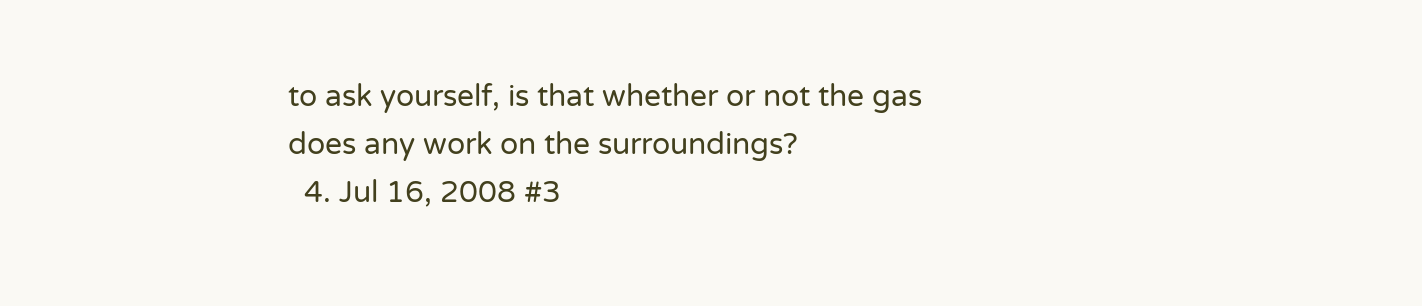to ask yourself, is that whether or not the gas does any work on the surroundings?
  4. Jul 16, 2008 #3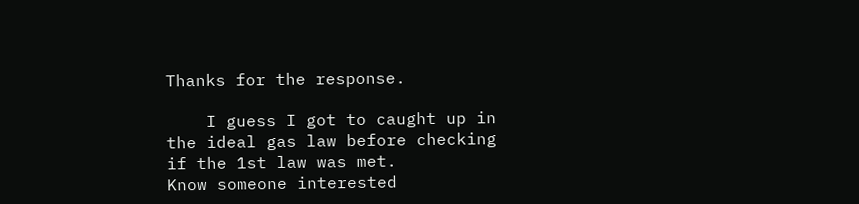Thanks for the response.

    I guess I got to caught up in the ideal gas law before checking if the 1st law was met.
Know someone interested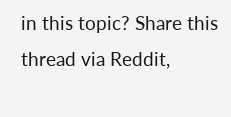in this topic? Share this thread via Reddit,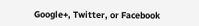Google+, Twitter, or Facebook